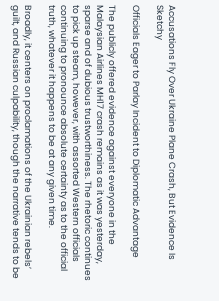Accusations Fly Over Ukraine Plane Crash, But Evidence Is Sketchy

Officials Eager to Parlay Incident to Diplomatic Advantage

The publicly offered evidence against everyone in the Malaysian Airlines MH17 crash remains as it was yesterday, sparse and of dubious trustworthiness. The rhetoric continues to pick up steam, however, with assorted Western officials continuing to pronounce absolute certainty as to the official truth, whatever it happens to be at any given time.

Broadly, it centers on proclamations of the Ukrainian rebels’ guilt, and Russian culpability, though the narrative tends to be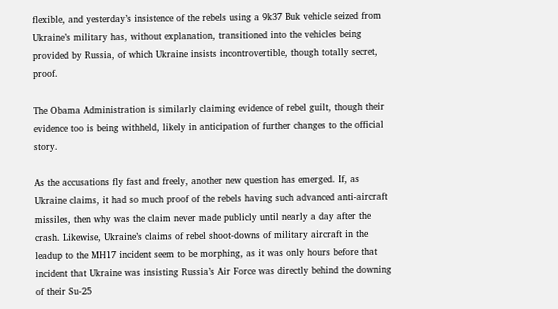flexible, and yesterday’s insistence of the rebels using a 9k37 Buk vehicle seized from Ukraine’s military has, without explanation, transitioned into the vehicles being provided by Russia, of which Ukraine insists incontrovertible, though totally secret, proof.

The Obama Administration is similarly claiming evidence of rebel guilt, though their evidence too is being withheld, likely in anticipation of further changes to the official story.

As the accusations fly fast and freely, another new question has emerged. If, as Ukraine claims, it had so much proof of the rebels having such advanced anti-aircraft missiles, then why was the claim never made publicly until nearly a day after the crash. Likewise, Ukraine’s claims of rebel shoot-downs of military aircraft in the leadup to the MH17 incident seem to be morphing, as it was only hours before that incident that Ukraine was insisting Russia’s Air Force was directly behind the downing of their Su-25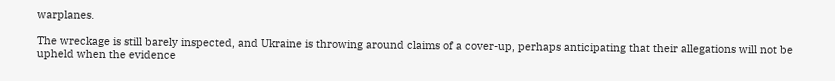warplanes.

The wreckage is still barely inspected, and Ukraine is throwing around claims of a cover-up, perhaps anticipating that their allegations will not be upheld when the evidence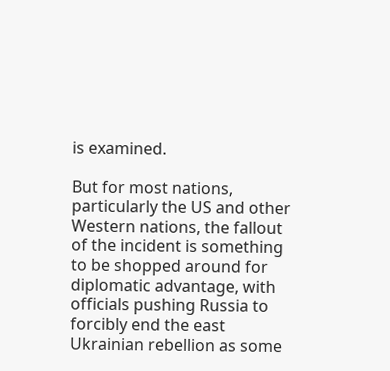is examined.

But for most nations, particularly the US and other Western nations, the fallout of the incident is something to be shopped around for diplomatic advantage, with officials pushing Russia to forcibly end the east Ukrainian rebellion as some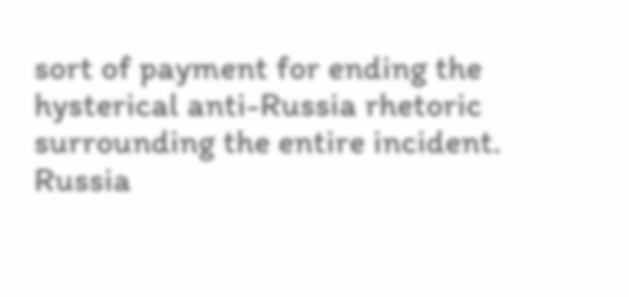sort of payment for ending the hysterical anti-Russia rhetoric surrounding the entire incident. Russia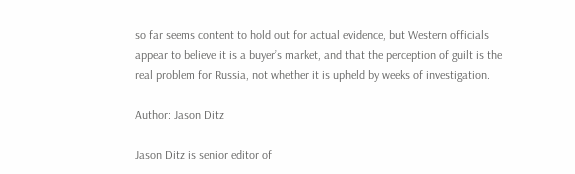so far seems content to hold out for actual evidence, but Western officials appear to believe it is a buyer’s market, and that the perception of guilt is the real problem for Russia, not whether it is upheld by weeks of investigation.

Author: Jason Ditz

Jason Ditz is senior editor of